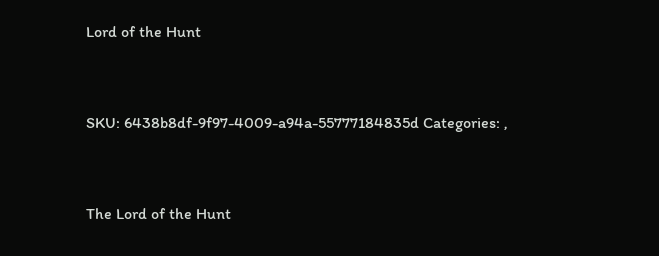Lord of the Hunt


SKU: 6438b8df-9f97-4009-a94a-55777184835d Categories: ,


The Lord of the Hunt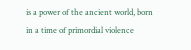is a power of the ancient world, born in a time of primordial violence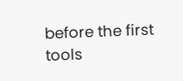before the first tools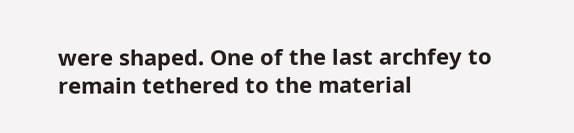were shaped. One of the last archfey to remain tethered to the material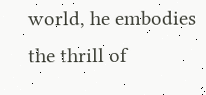world, he embodies the thrill of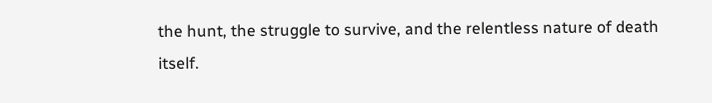the hunt, the struggle to survive, and the relentless nature of death itself.